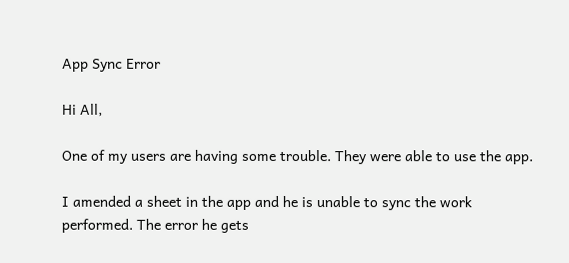App Sync Error

Hi All,

One of my users are having some trouble. They were able to use the app.

I amended a sheet in the app and he is unable to sync the work performed. The error he gets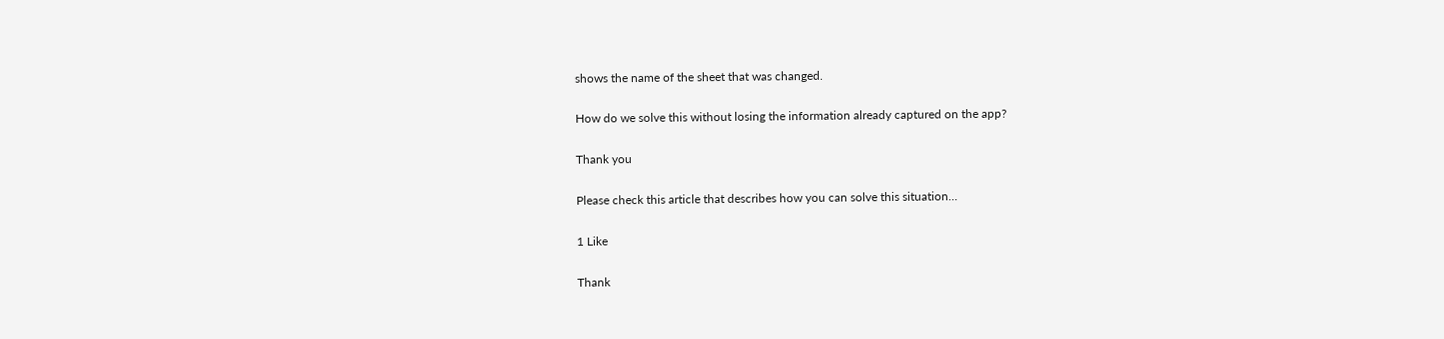shows the name of the sheet that was changed.

How do we solve this without losing the information already captured on the app?

Thank you

Please check this article that describes how you can solve this situation…

1 Like

Thank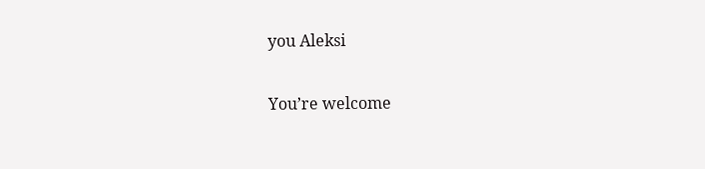you Aleksi

You’re welcome